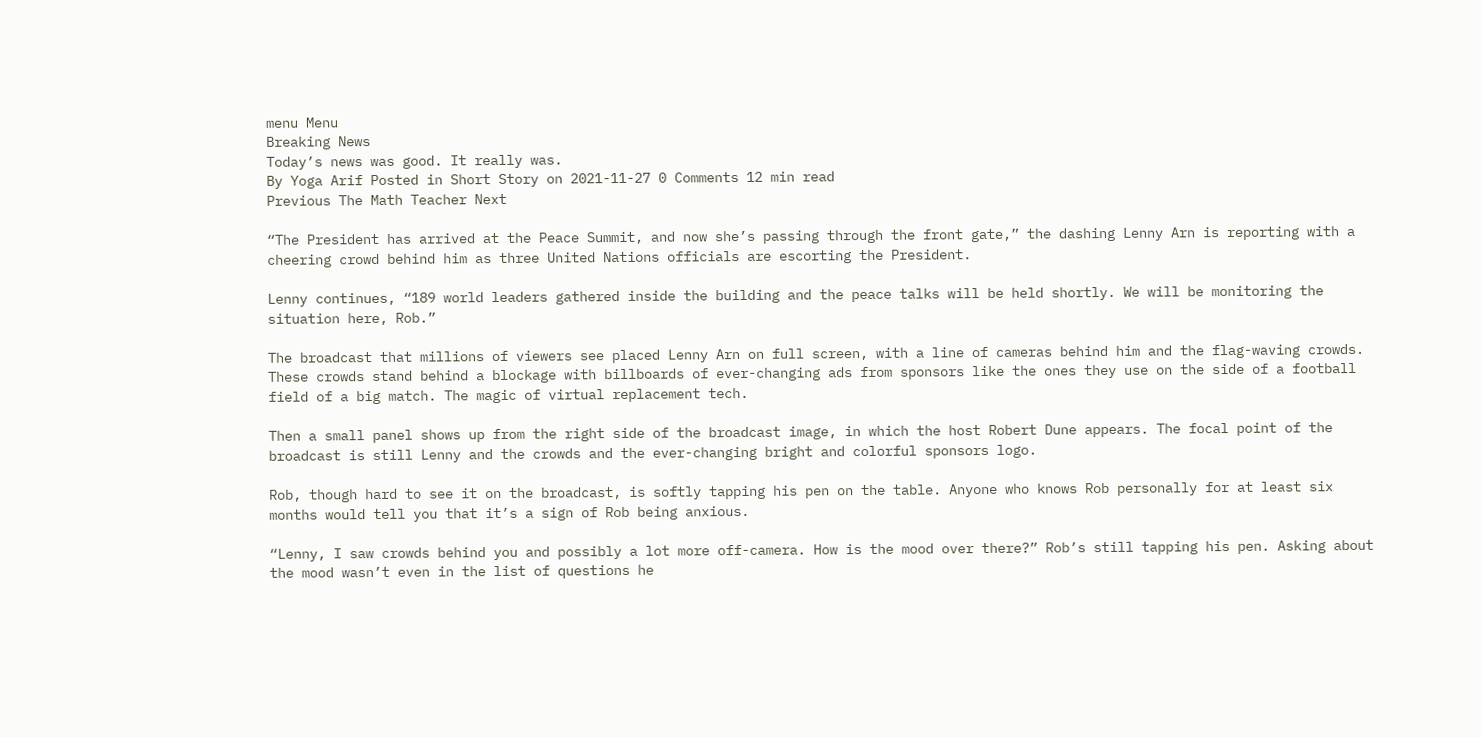menu Menu
Breaking News
Today’s news was good. It really was.
By Yoga Arif Posted in Short Story on 2021-11-27 0 Comments 12 min read
Previous The Math Teacher Next

“The President has arrived at the Peace Summit, and now she’s passing through the front gate,” the dashing Lenny Arn is reporting with a cheering crowd behind him as three United Nations officials are escorting the President.

Lenny continues, “189 world leaders gathered inside the building and the peace talks will be held shortly. We will be monitoring the situation here, Rob.”

The broadcast that millions of viewers see placed Lenny Arn on full screen, with a line of cameras behind him and the flag-waving crowds. These crowds stand behind a blockage with billboards of ever-changing ads from sponsors like the ones they use on the side of a football field of a big match. The magic of virtual replacement tech.

Then a small panel shows up from the right side of the broadcast image, in which the host Robert Dune appears. The focal point of the broadcast is still Lenny and the crowds and the ever-changing bright and colorful sponsors logo.

Rob, though hard to see it on the broadcast, is softly tapping his pen on the table. Anyone who knows Rob personally for at least six months would tell you that it’s a sign of Rob being anxious.

“Lenny, I saw crowds behind you and possibly a lot more off-camera. How is the mood over there?” Rob’s still tapping his pen. Asking about the mood wasn’t even in the list of questions he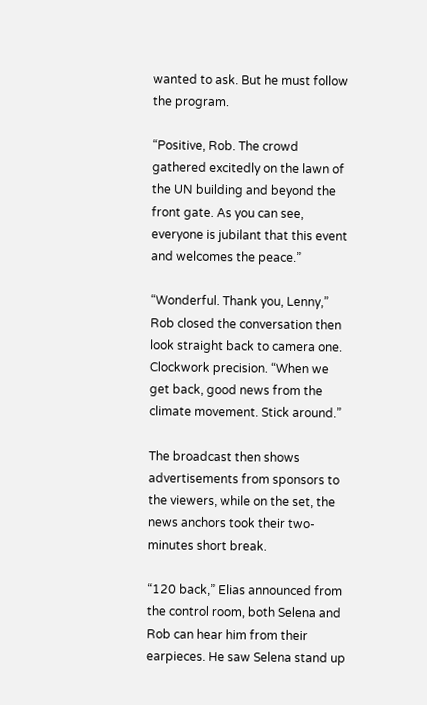wanted to ask. But he must follow the program.

“Positive, Rob. The crowd gathered excitedly on the lawn of the UN building and beyond the front gate. As you can see, everyone is jubilant that this event and welcomes the peace.”

“Wonderful. Thank you, Lenny,” Rob closed the conversation then look straight back to camera one. Clockwork precision. “When we get back, good news from the climate movement. Stick around.”

The broadcast then shows advertisements from sponsors to the viewers, while on the set, the news anchors took their two-minutes short break.

“120 back,” Elias announced from the control room, both Selena and Rob can hear him from their earpieces. He saw Selena stand up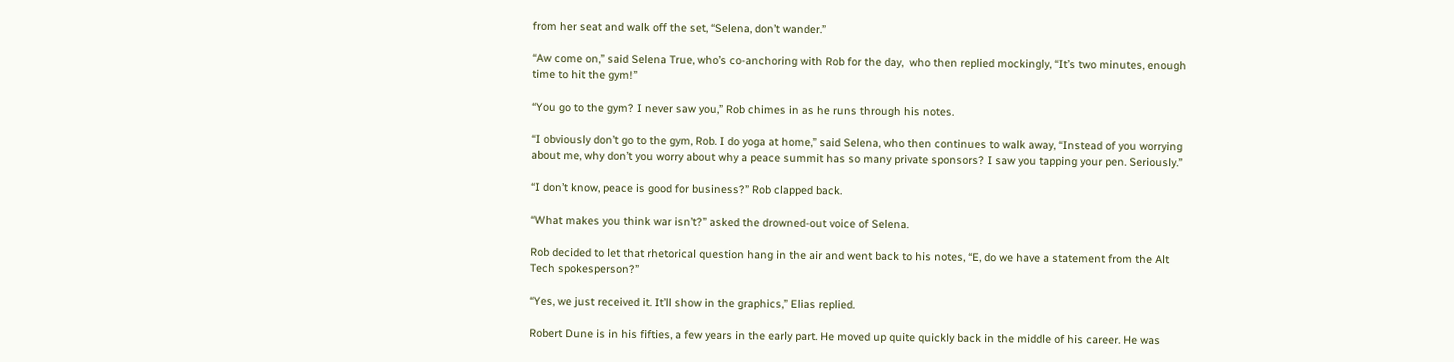from her seat and walk off the set, “Selena, don’t wander.”

“Aw come on,” said Selena True, who’s co-anchoring with Rob for the day,  who then replied mockingly, “It’s two minutes, enough time to hit the gym!”

“You go to the gym? I never saw you,” Rob chimes in as he runs through his notes.

“I obviously don’t go to the gym, Rob. I do yoga at home,” said Selena, who then continues to walk away, “Instead of you worrying about me, why don’t you worry about why a peace summit has so many private sponsors? I saw you tapping your pen. Seriously.”

“I don’t know, peace is good for business?” Rob clapped back.

“What makes you think war isn’t?” asked the drowned-out voice of Selena.

Rob decided to let that rhetorical question hang in the air and went back to his notes, “E, do we have a statement from the Alt Tech spokesperson?”

“Yes, we just received it. It’ll show in the graphics,” Elias replied.

Robert Dune is in his fifties, a few years in the early part. He moved up quite quickly back in the middle of his career. He was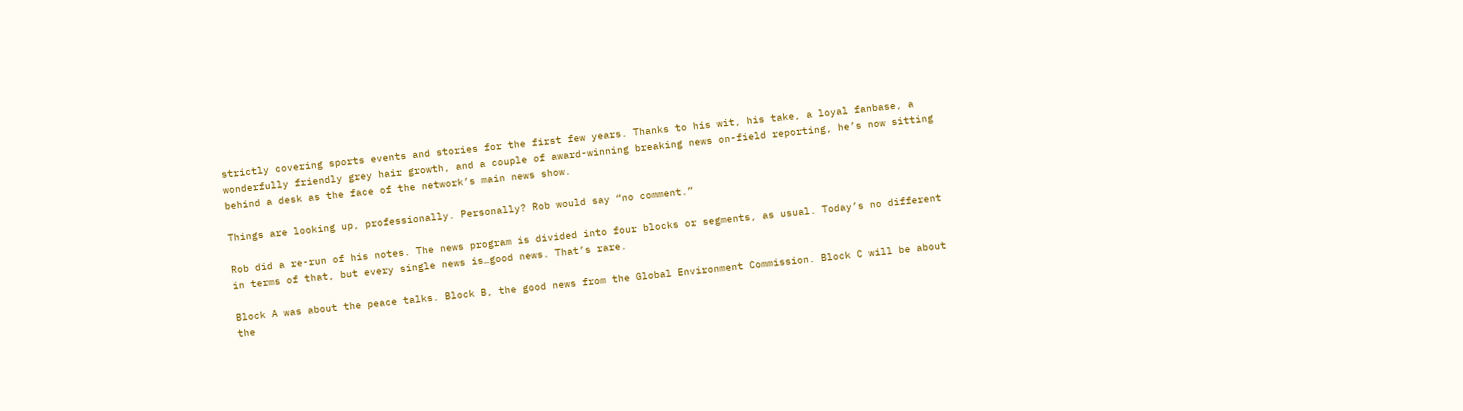strictly covering sports events and stories for the first few years. Thanks to his wit, his take, a loyal fanbase, a wonderfully friendly grey hair growth, and a couple of award-winning breaking news on-field reporting, he’s now sitting behind a desk as the face of the network’s main news show.

Things are looking up, professionally. Personally? Rob would say “no comment.”

Rob did a re-run of his notes. The news program is divided into four blocks or segments, as usual. Today’s no different in terms of that, but every single news is…good news. That’s rare.

Block A was about the peace talks. Block B, the good news from the Global Environment Commission. Block C will be about the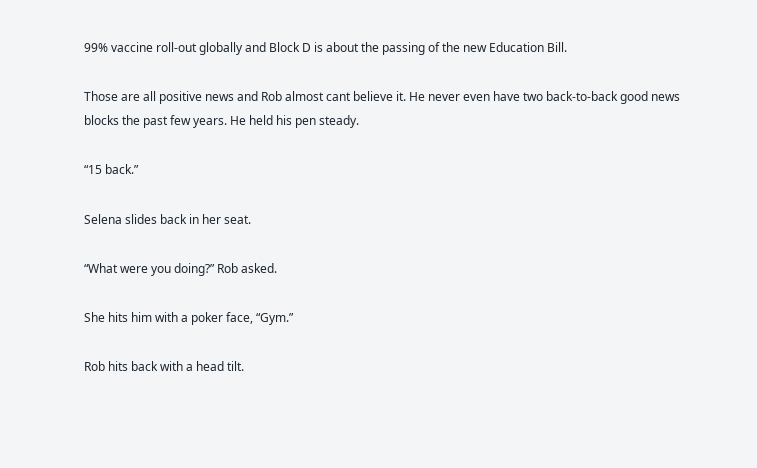99% vaccine roll-out globally and Block D is about the passing of the new Education Bill.

Those are all positive news and Rob almost cant believe it. He never even have two back-to-back good news blocks the past few years. He held his pen steady.

“15 back.”

Selena slides back in her seat.

“What were you doing?” Rob asked.

She hits him with a poker face, “Gym.”

Rob hits back with a head tilt.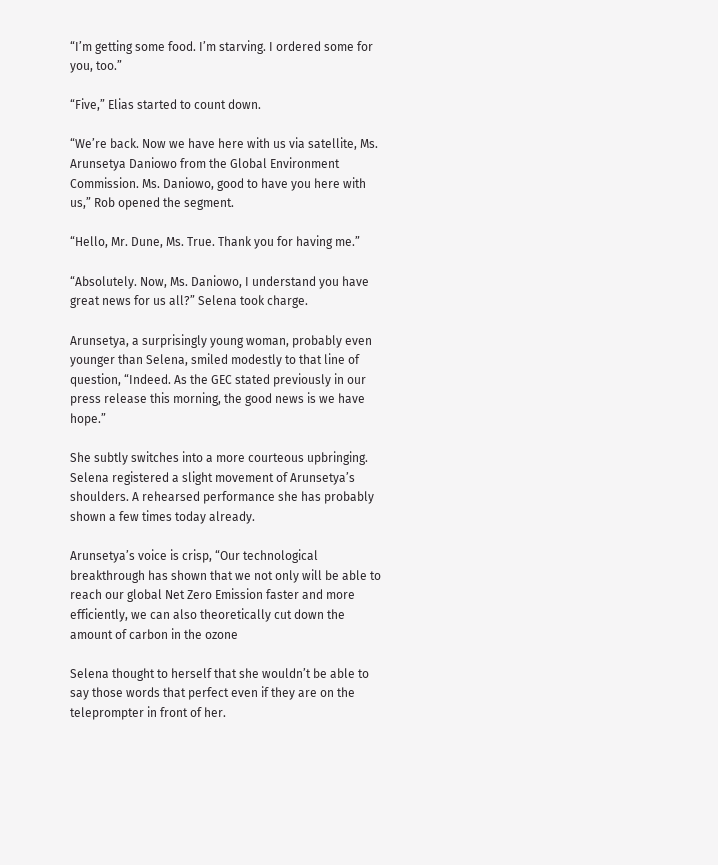“I’m getting some food. I’m starving. I ordered some for you, too.”

“Five,” Elias started to count down.

“We’re back. Now we have here with us via satellite, Ms. Arunsetya Daniowo from the Global Environment Commission. Ms. Daniowo, good to have you here with us,” Rob opened the segment.

“Hello, Mr. Dune, Ms. True. Thank you for having me.”

“Absolutely. Now, Ms. Daniowo, I understand you have great news for us all?” Selena took charge.

Arunsetya, a surprisingly young woman, probably even younger than Selena, smiled modestly to that line of question, “Indeed. As the GEC stated previously in our press release this morning, the good news is we have hope.”

She subtly switches into a more courteous upbringing. Selena registered a slight movement of Arunsetya’s shoulders. A rehearsed performance she has probably shown a few times today already.

Arunsetya’s voice is crisp, “Our technological breakthrough has shown that we not only will be able to reach our global Net Zero Emission faster and more efficiently, we can also theoretically cut down the amount of carbon in the ozone

Selena thought to herself that she wouldn’t be able to say those words that perfect even if they are on the teleprompter in front of her.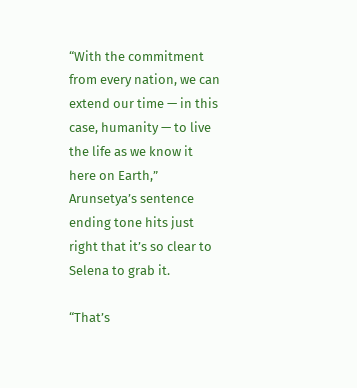“With the commitment from every nation, we can extend our time — in this case, humanity — to live the life as we know it here on Earth,” Arunsetya’s sentence ending tone hits just right that it’s so clear to Selena to grab it.

“That’s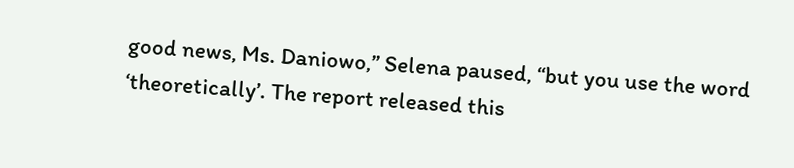good news, Ms. Daniowo,” Selena paused, “but you use the word ‘theoretically’. The report released this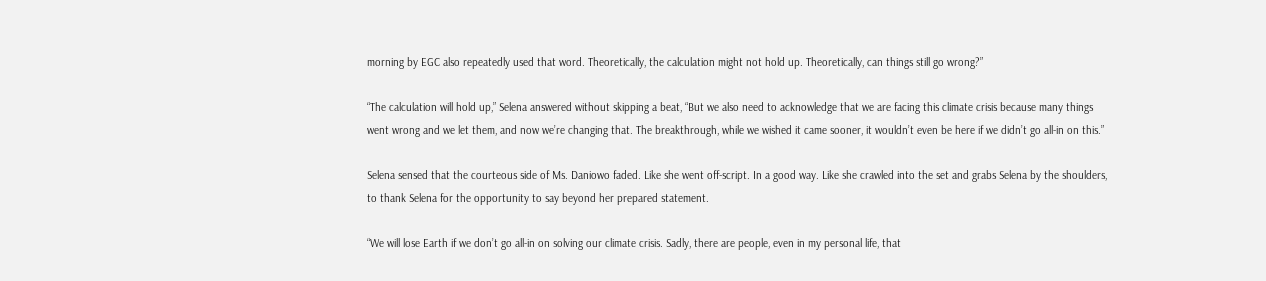morning by EGC also repeatedly used that word. Theoretically, the calculation might not hold up. Theoretically, can things still go wrong?”

“The calculation will hold up,” Selena answered without skipping a beat, “But we also need to acknowledge that we are facing this climate crisis because many things went wrong and we let them, and now we’re changing that. The breakthrough, while we wished it came sooner, it wouldn’t even be here if we didn’t go all-in on this.”

Selena sensed that the courteous side of Ms. Daniowo faded. Like she went off-script. In a good way. Like she crawled into the set and grabs Selena by the shoulders, to thank Selena for the opportunity to say beyond her prepared statement.

“We will lose Earth if we don’t go all-in on solving our climate crisis. Sadly, there are people, even in my personal life, that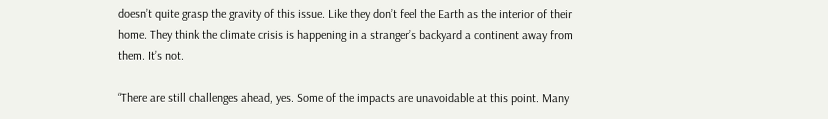doesn’t quite grasp the gravity of this issue. Like they don’t feel the Earth as the interior of their home. They think the climate crisis is happening in a stranger’s backyard a continent away from them. It’s not.

“There are still challenges ahead, yes. Some of the impacts are unavoidable at this point. Many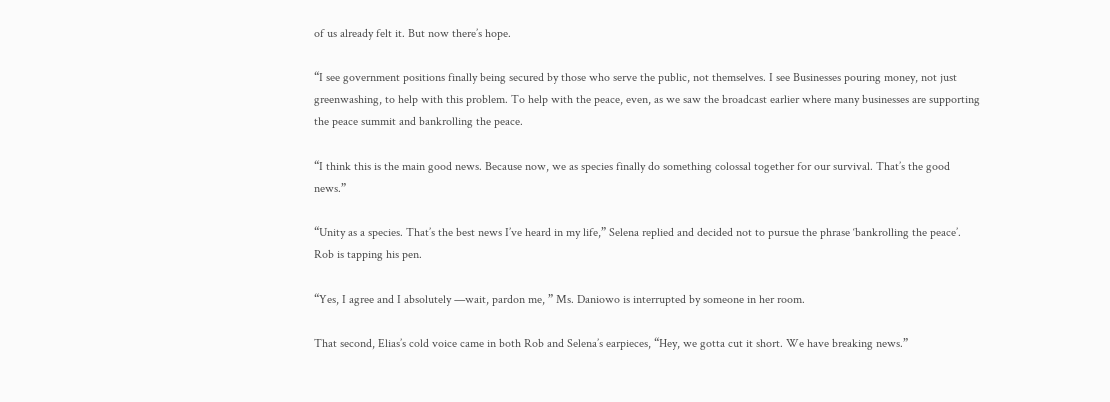of us already felt it. But now there’s hope.

“I see government positions finally being secured by those who serve the public, not themselves. I see Businesses pouring money, not just greenwashing, to help with this problem. To help with the peace, even, as we saw the broadcast earlier where many businesses are supporting the peace summit and bankrolling the peace.

“I think this is the main good news. Because now, we as species finally do something colossal together for our survival. That’s the good news.”

“Unity as a species. That’s the best news I’ve heard in my life,” Selena replied and decided not to pursue the phrase ‘bankrolling the peace’. Rob is tapping his pen.

“Yes, I agree and I absolutely —wait, pardon me, ” Ms. Daniowo is interrupted by someone in her room.

That second, Elias’s cold voice came in both Rob and Selena’s earpieces, “Hey, we gotta cut it short. We have breaking news.”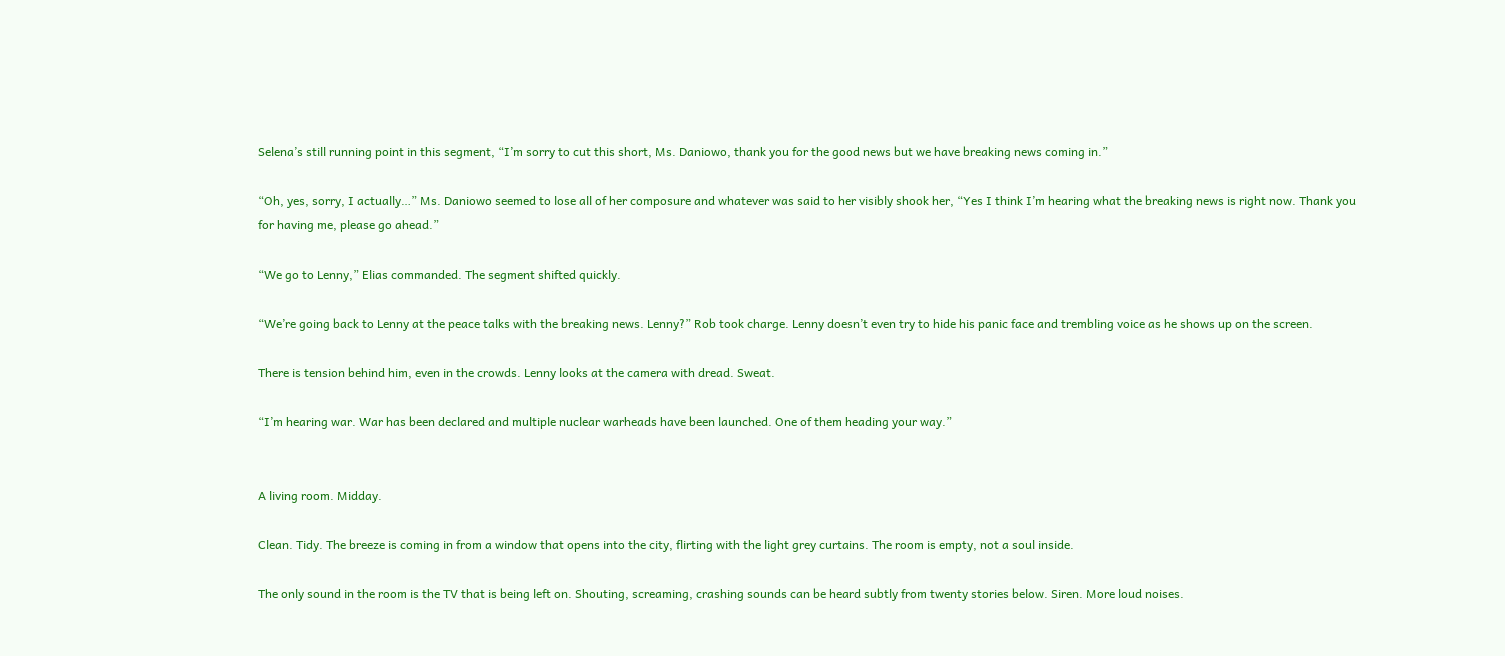Selena’s still running point in this segment, “I’m sorry to cut this short, Ms. Daniowo, thank you for the good news but we have breaking news coming in.”

“Oh, yes, sorry, I actually…” Ms. Daniowo seemed to lose all of her composure and whatever was said to her visibly shook her, “Yes I think I’m hearing what the breaking news is right now. Thank you for having me, please go ahead.”

“We go to Lenny,” Elias commanded. The segment shifted quickly.

“We’re going back to Lenny at the peace talks with the breaking news. Lenny?” Rob took charge. Lenny doesn’t even try to hide his panic face and trembling voice as he shows up on the screen.

There is tension behind him, even in the crowds. Lenny looks at the camera with dread. Sweat.

“I’m hearing war. War has been declared and multiple nuclear warheads have been launched. One of them heading your way.”


A living room. Midday.

Clean. Tidy. The breeze is coming in from a window that opens into the city, flirting with the light grey curtains. The room is empty, not a soul inside.

The only sound in the room is the TV that is being left on. Shouting, screaming, crashing sounds can be heard subtly from twenty stories below. Siren. More loud noises.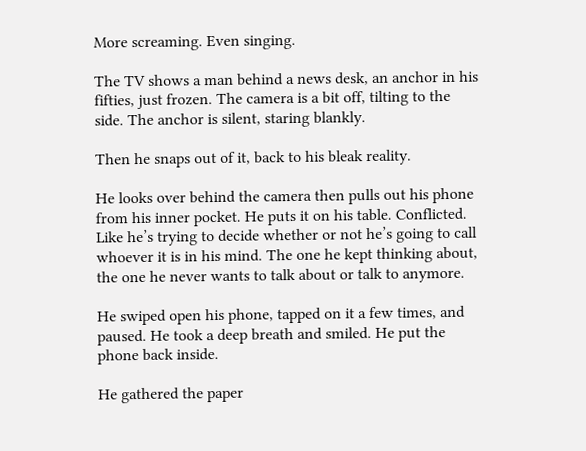More screaming. Even singing.

The TV shows a man behind a news desk, an anchor in his fifties, just frozen. The camera is a bit off, tilting to the side. The anchor is silent, staring blankly.

Then he snaps out of it, back to his bleak reality.

He looks over behind the camera then pulls out his phone from his inner pocket. He puts it on his table. Conflicted. Like he’s trying to decide whether or not he’s going to call whoever it is in his mind. The one he kept thinking about, the one he never wants to talk about or talk to anymore.

He swiped open his phone, tapped on it a few times, and paused. He took a deep breath and smiled. He put the phone back inside.

He gathered the paper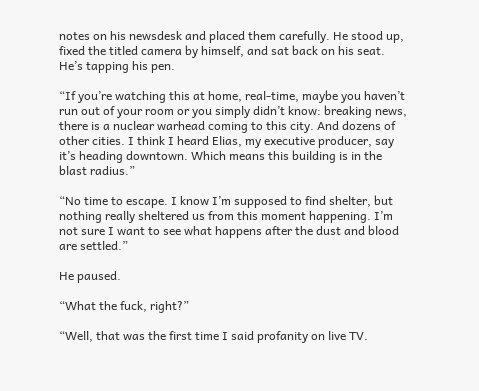notes on his newsdesk and placed them carefully. He stood up, fixed the titled camera by himself, and sat back on his seat. He’s tapping his pen.

“If you’re watching this at home, real-time, maybe you haven’t run out of your room or you simply didn’t know: breaking news, there is a nuclear warhead coming to this city. And dozens of other cities. I think I heard Elias, my executive producer, say it’s heading downtown. Which means this building is in the blast radius.”

“No time to escape. I know I’m supposed to find shelter, but nothing really sheltered us from this moment happening. I’m not sure I want to see what happens after the dust and blood are settled.”

He paused.

“What the fuck, right?”

“Well, that was the first time I said profanity on live TV.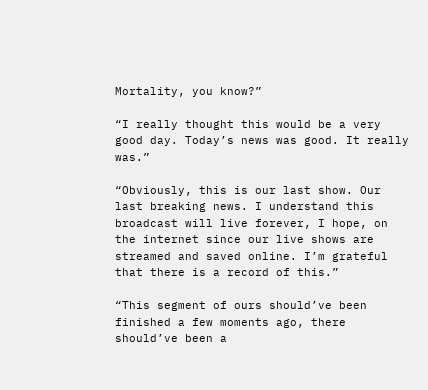Mortality, you know?”

“I really thought this would be a very good day. Today’s news was good. It really was.”

“Obviously, this is our last show. Our last breaking news. I understand this broadcast will live forever, I hope, on the internet since our live shows are streamed and saved online. I’m grateful that there is a record of this.”

“This segment of ours should’ve been finished a few moments ago, there should’ve been a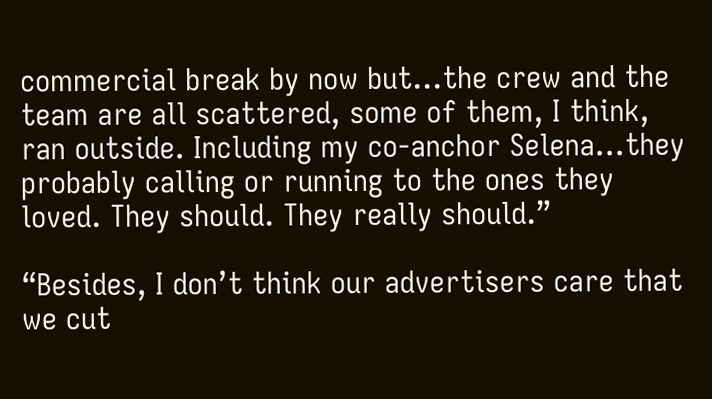commercial break by now but…the crew and the team are all scattered, some of them, I think, ran outside. Including my co-anchor Selena…they probably calling or running to the ones they loved. They should. They really should.”

“Besides, I don’t think our advertisers care that we cut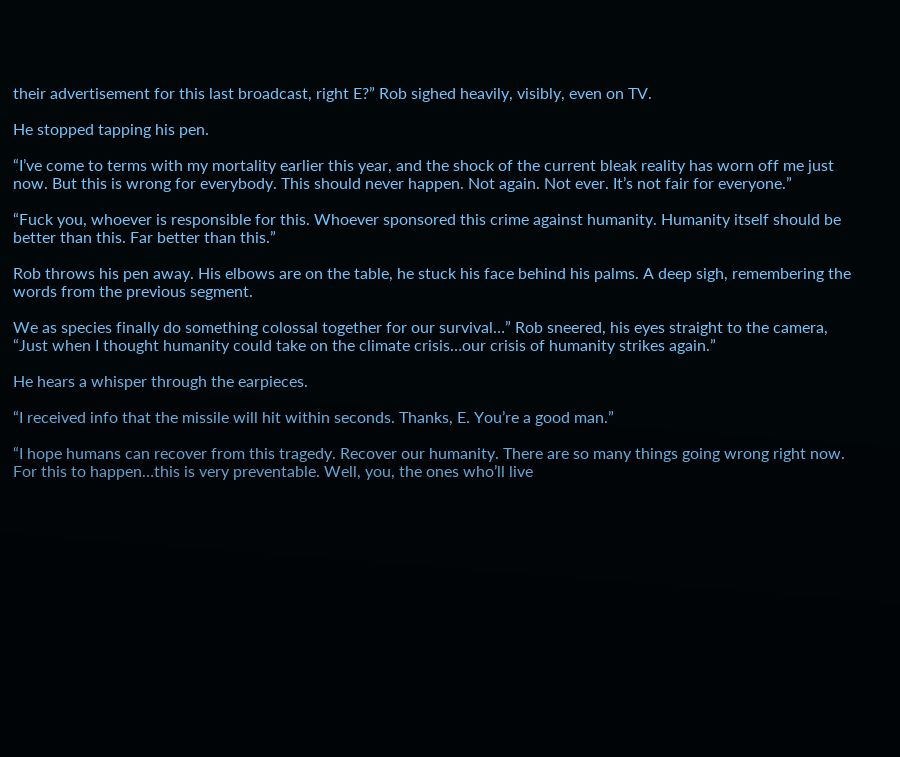their advertisement for this last broadcast, right E?” Rob sighed heavily, visibly, even on TV.

He stopped tapping his pen.

“I’ve come to terms with my mortality earlier this year, and the shock of the current bleak reality has worn off me just now. But this is wrong for everybody. This should never happen. Not again. Not ever. It’s not fair for everyone.”

“Fuck you, whoever is responsible for this. Whoever sponsored this crime against humanity. Humanity itself should be better than this. Far better than this.”

Rob throws his pen away. His elbows are on the table, he stuck his face behind his palms. A deep sigh, remembering the words from the previous segment.

We as species finally do something colossal together for our survival…” Rob sneered, his eyes straight to the camera, “Just when I thought humanity could take on the climate crisis…our crisis of humanity strikes again.”

He hears a whisper through the earpieces.

“I received info that the missile will hit within seconds. Thanks, E. You’re a good man.”

“I hope humans can recover from this tragedy. Recover our humanity. There are so many things going wrong right now. For this to happen…this is very preventable. Well, you, the ones who’ll live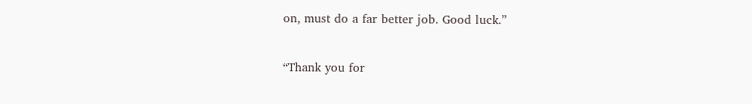on, must do a far better job. Good luck.”

“Thank you for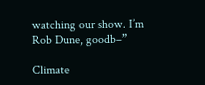watching our show. I’m Rob Dune, goodb–”

Climate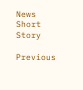News Short Story

Previous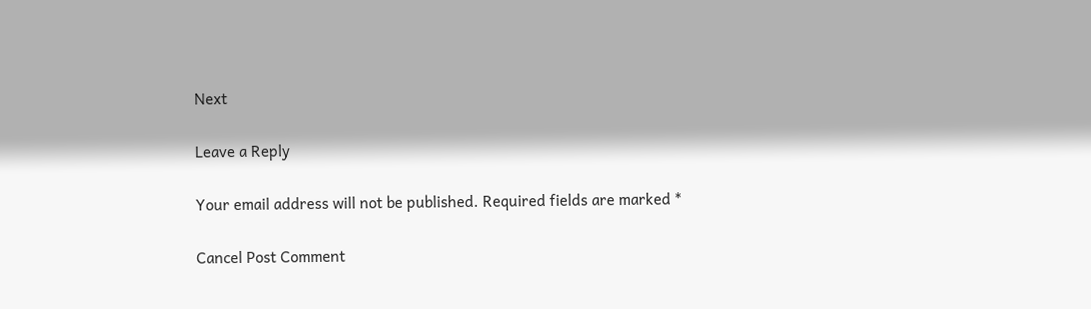Next

Leave a Reply

Your email address will not be published. Required fields are marked *

Cancel Post Comment